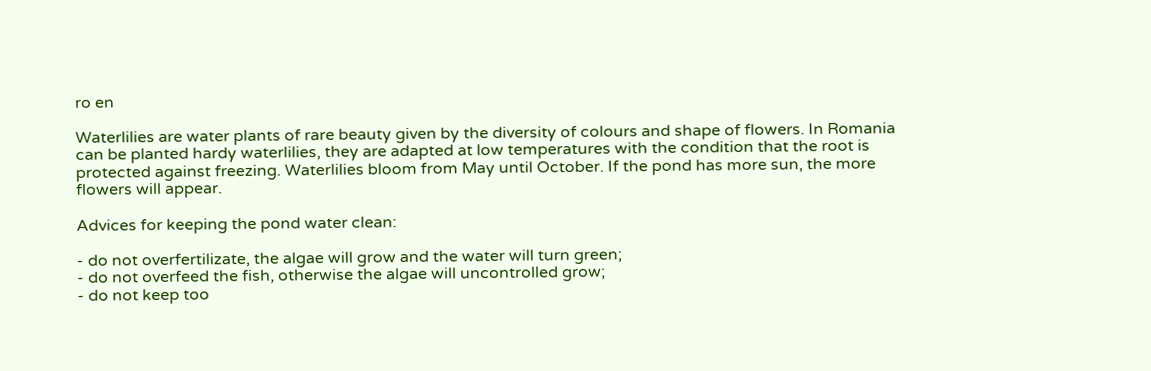ro en

Waterlilies are water plants of rare beauty given by the diversity of colours and shape of flowers. In Romania can be planted hardy waterlilies, they are adapted at low temperatures with the condition that the root is protected against freezing. Waterlilies bloom from May until October. If the pond has more sun, the more flowers will appear.

Advices for keeping the pond water clean:

- do not overfertilizate, the algae will grow and the water will turn green;
- do not overfeed the fish, otherwise the algae will uncontrolled grow;
- do not keep too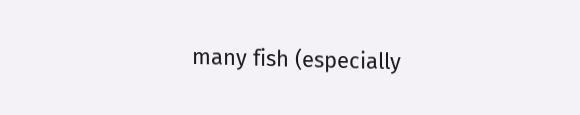many fish (especially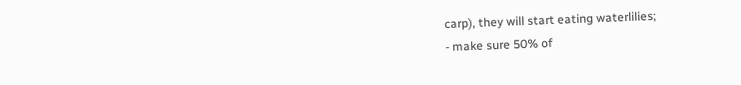carp), they will start eating waterlilies;
- make sure 50% of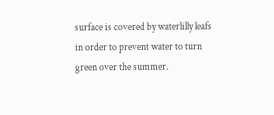surface is covered by waterlilly leafs in order to prevent water to turn green over the summer.